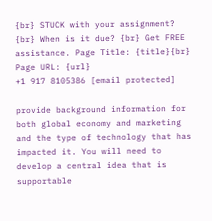{br} STUCK with your assignment? {br} When is it due? {br} Get FREE assistance. Page Title: {title}{br} Page URL: {url}
+1 917 8105386 [email protected]

provide background information for both global economy and marketing and the type of technology that has impacted it. You will need to develop a central idea that is supportable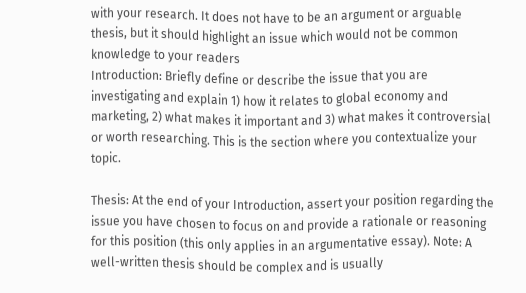with your research. It does not have to be an argument or arguable thesis, but it should highlight an issue which would not be common knowledge to your readers
Introduction: Briefly define or describe the issue that you are investigating and explain 1) how it relates to global economy and marketing, 2) what makes it important and 3) what makes it controversial or worth researching. This is the section where you contextualize your topic.

Thesis: At the end of your Introduction, assert your position regarding the issue you have chosen to focus on and provide a rationale or reasoning for this position (this only applies in an argumentative essay). Note: A well-written thesis should be complex and is usually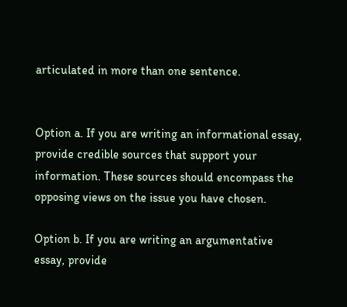articulated in more than one sentence.


Option a. If you are writing an informational essay, provide credible sources that support your information. These sources should encompass the opposing views on the issue you have chosen.

Option b. If you are writing an argumentative essay, provide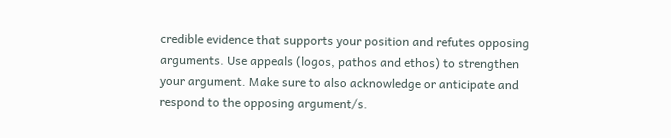credible evidence that supports your position and refutes opposing arguments. Use appeals (logos, pathos and ethos) to strengthen your argument. Make sure to also acknowledge or anticipate and respond to the opposing argument/s.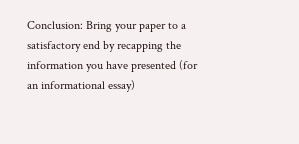Conclusion: Bring your paper to a satisfactory end by recapping the information you have presented (for an informational essay)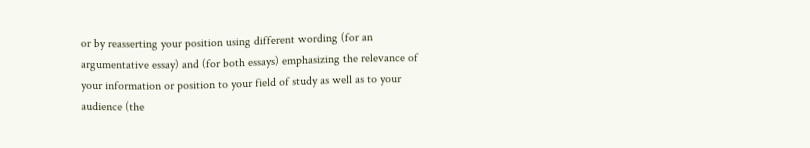or by reasserting your position using different wording (for an argumentative essay) and (for both essays) emphasizing the relevance of your information or position to your field of study as well as to your audience (the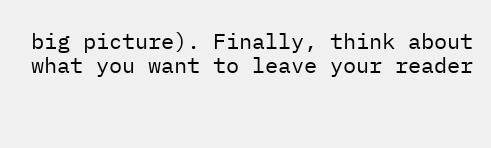big picture). Finally, think about what you want to leave your reader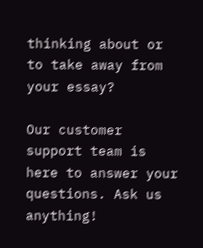thinking about or to take away from your essay?

Our customer support team is here to answer your questions. Ask us anything!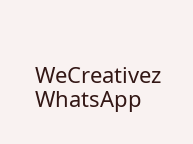WeCreativez WhatsApp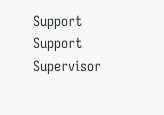Support
Support Supervisor